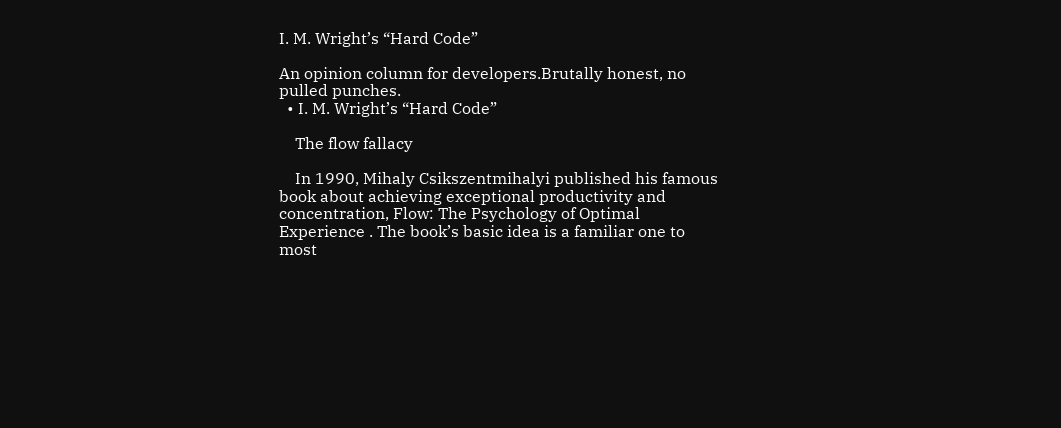I. M. Wright’s “Hard Code”

An opinion column for developers.Brutally honest, no pulled punches.
  • I. M. Wright’s “Hard Code”

    The flow fallacy

    In 1990, Mihaly Csikszentmihalyi published his famous book about achieving exceptional productivity and concentration, Flow: The Psychology of Optimal Experience . The book’s basic idea is a familiar one to most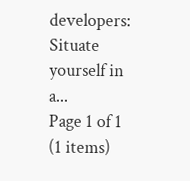developers: Situate yourself in a...
Page 1 of 1 (1 items)